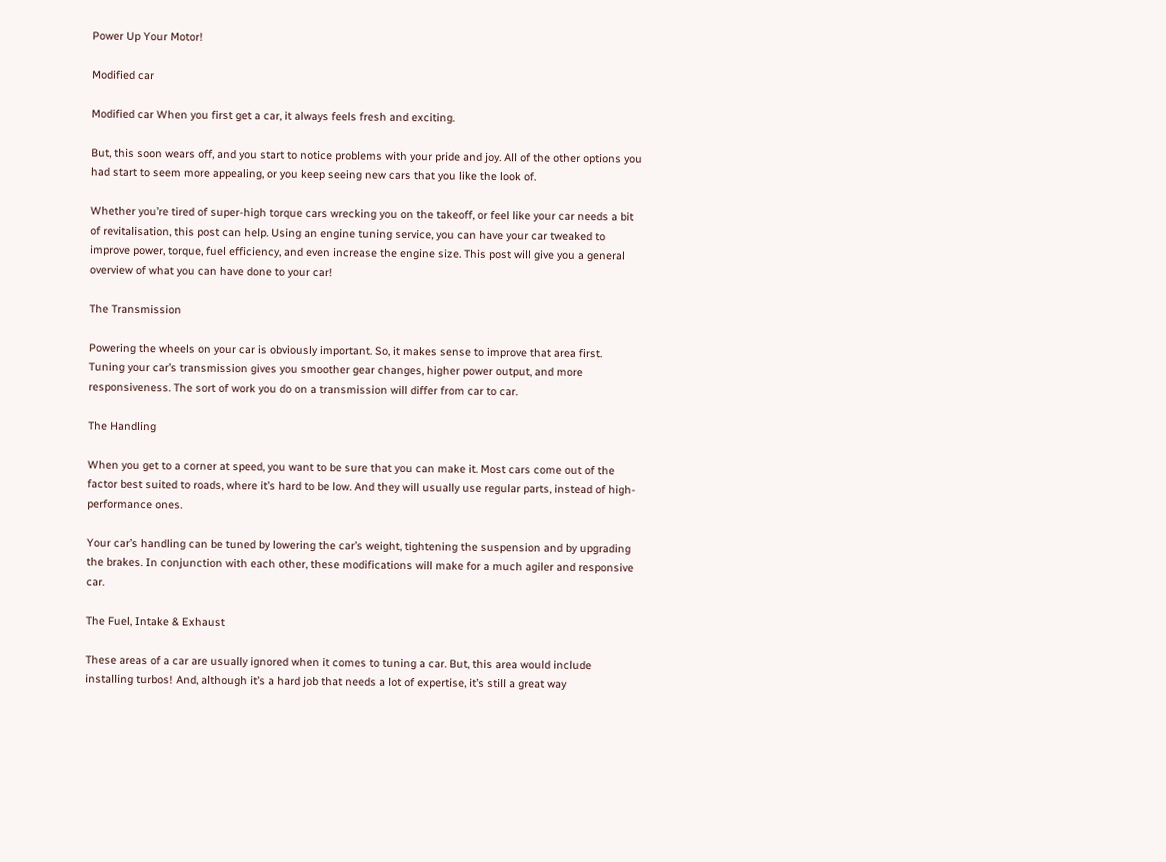Power Up Your Motor!

Modified car

Modified car When you first get a car, it always feels fresh and exciting.

But, this soon wears off, and you start to notice problems with your pride and joy. All of the other options you had start to seem more appealing, or you keep seeing new cars that you like the look of.

Whether you’re tired of super-high torque cars wrecking you on the takeoff, or feel like your car needs a bit of revitalisation, this post can help. Using an engine tuning service, you can have your car tweaked to improve power, torque, fuel efficiency, and even increase the engine size. This post will give you a general overview of what you can have done to your car!

The Transmission

Powering the wheels on your car is obviously important. So, it makes sense to improve that area first. Tuning your car’s transmission gives you smoother gear changes, higher power output, and more responsiveness. The sort of work you do on a transmission will differ from car to car.

The Handling

When you get to a corner at speed, you want to be sure that you can make it. Most cars come out of the factor best suited to roads, where it’s hard to be low. And they will usually use regular parts, instead of high-performance ones.

Your car’s handling can be tuned by lowering the car’s weight, tightening the suspension and by upgrading the brakes. In conjunction with each other, these modifications will make for a much agiler and responsive car.

The Fuel, Intake & Exhaust

These areas of a car are usually ignored when it comes to tuning a car. But, this area would include installing turbos! And, although it’s a hard job that needs a lot of expertise, it’s still a great way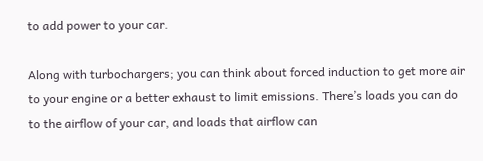to add power to your car.

Along with turbochargers; you can think about forced induction to get more air to your engine or a better exhaust to limit emissions. There’s loads you can do to the airflow of your car, and loads that airflow can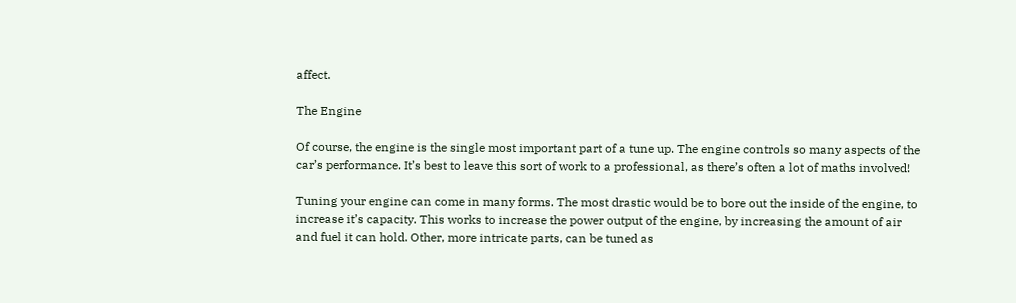affect.

The Engine

Of course, the engine is the single most important part of a tune up. The engine controls so many aspects of the car’s performance. It’s best to leave this sort of work to a professional, as there’s often a lot of maths involved!

Tuning your engine can come in many forms. The most drastic would be to bore out the inside of the engine, to increase it’s capacity. This works to increase the power output of the engine, by increasing the amount of air and fuel it can hold. Other, more intricate parts, can be tuned as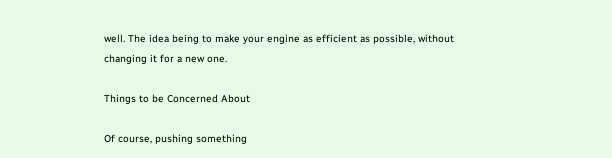well. The idea being to make your engine as efficient as possible, without changing it for a new one.

Things to be Concerned About

Of course, pushing something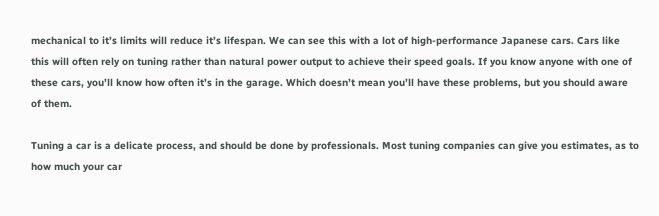mechanical to it’s limits will reduce it’s lifespan. We can see this with a lot of high-performance Japanese cars. Cars like this will often rely on tuning rather than natural power output to achieve their speed goals. If you know anyone with one of these cars, you’ll know how often it’s in the garage. Which doesn’t mean you’ll have these problems, but you should aware of them.

Tuning a car is a delicate process, and should be done by professionals. Most tuning companies can give you estimates, as to how much your car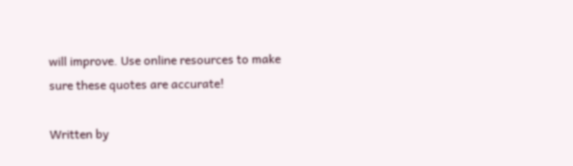will improve. Use online resources to make sure these quotes are accurate!

Written by